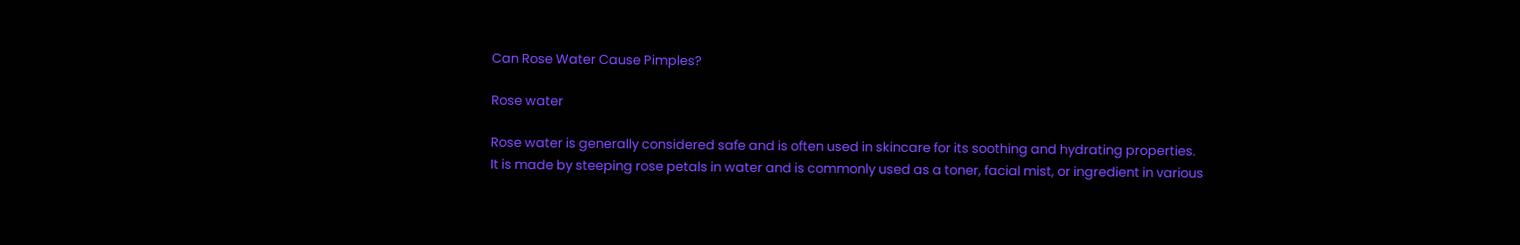Can Rose Water Cause Pimples?

Rose water

Rose water is generally considered safe and is often used in skincare for its soothing and hydrating properties. It is made by steeping rose petals in water and is commonly used as a toner, facial mist, or ingredient in various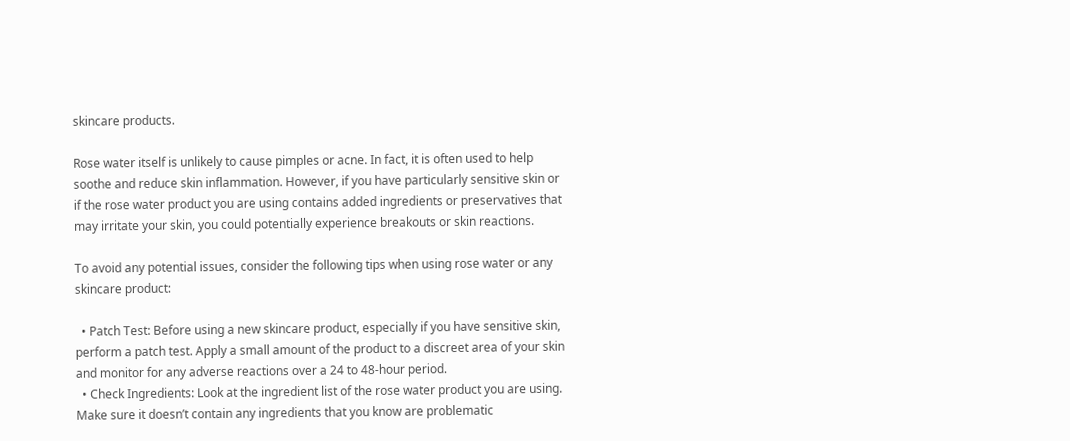skincare products.

Rose water itself is unlikely to cause pimples or acne. In fact, it is often used to help soothe and reduce skin inflammation. However, if you have particularly sensitive skin or if the rose water product you are using contains added ingredients or preservatives that may irritate your skin, you could potentially experience breakouts or skin reactions.

To avoid any potential issues, consider the following tips when using rose water or any skincare product:

  • Patch Test: Before using a new skincare product, especially if you have sensitive skin, perform a patch test. Apply a small amount of the product to a discreet area of your skin and monitor for any adverse reactions over a 24 to 48-hour period.
  • Check Ingredients: Look at the ingredient list of the rose water product you are using. Make sure it doesn’t contain any ingredients that you know are problematic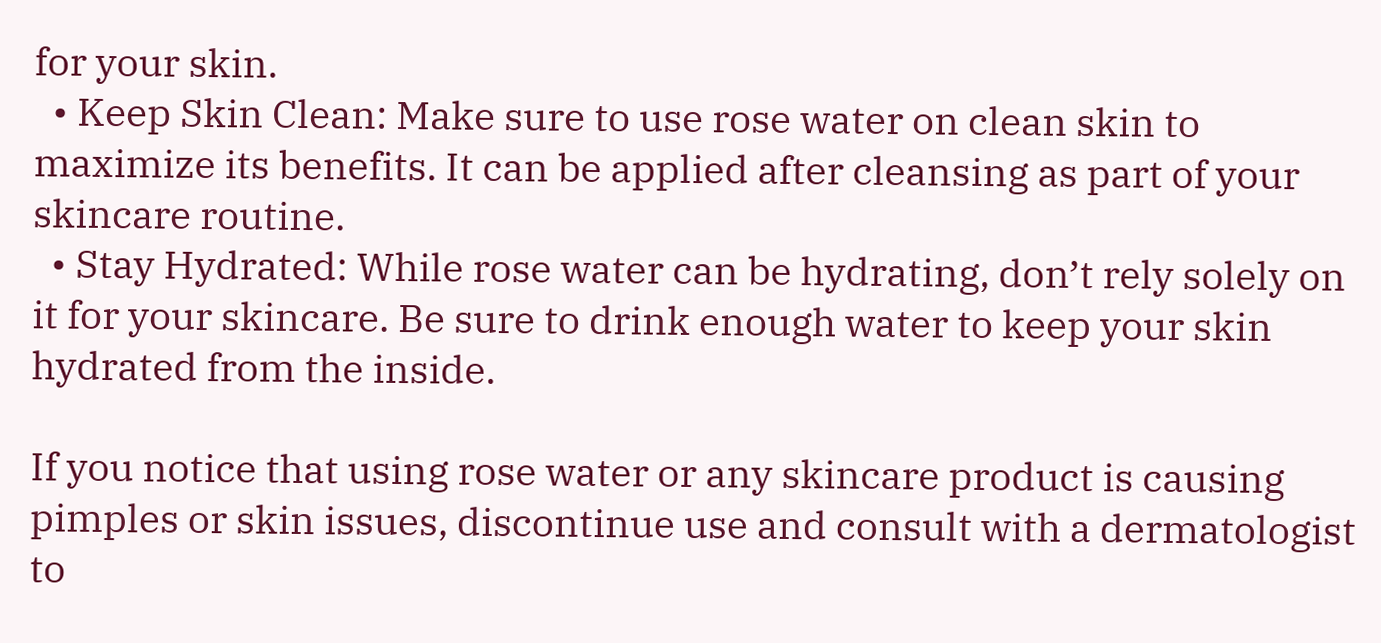for your skin.
  • Keep Skin Clean: Make sure to use rose water on clean skin to maximize its benefits. It can be applied after cleansing as part of your skincare routine.
  • Stay Hydrated: While rose water can be hydrating, don’t rely solely on it for your skincare. Be sure to drink enough water to keep your skin hydrated from the inside.

If you notice that using rose water or any skincare product is causing pimples or skin issues, discontinue use and consult with a dermatologist to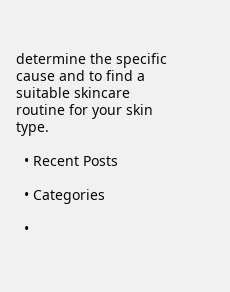determine the specific cause and to find a suitable skincare routine for your skin type.

  • Recent Posts

  • Categories

  •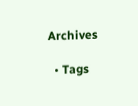Archives

  • Tags